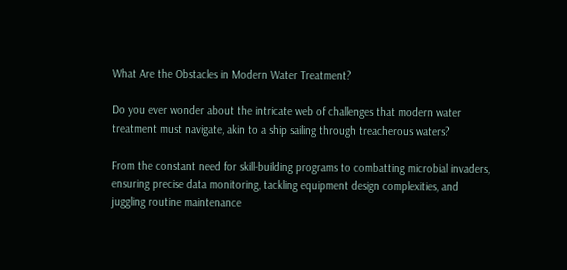What Are the Obstacles in Modern Water Treatment?

Do you ever wonder about the intricate web of challenges that modern water treatment must navigate, akin to a ship sailing through treacherous waters?

From the constant need for skill-building programs to combatting microbial invaders, ensuring precise data monitoring, tackling equipment design complexities, and juggling routine maintenance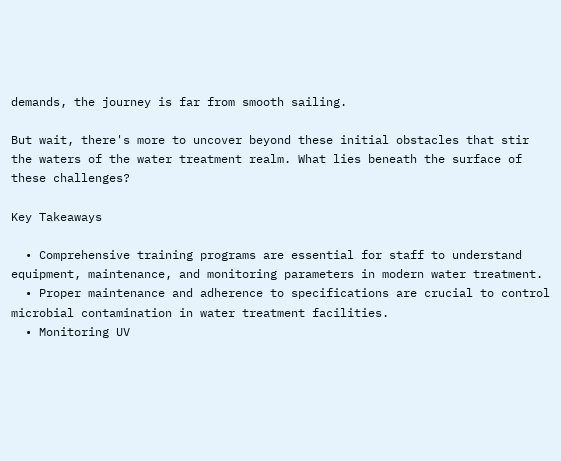demands, the journey is far from smooth sailing.

But wait, there's more to uncover beyond these initial obstacles that stir the waters of the water treatment realm. What lies beneath the surface of these challenges?

Key Takeaways

  • Comprehensive training programs are essential for staff to understand equipment, maintenance, and monitoring parameters in modern water treatment.
  • Proper maintenance and adherence to specifications are crucial to control microbial contamination in water treatment facilities.
  • Monitoring UV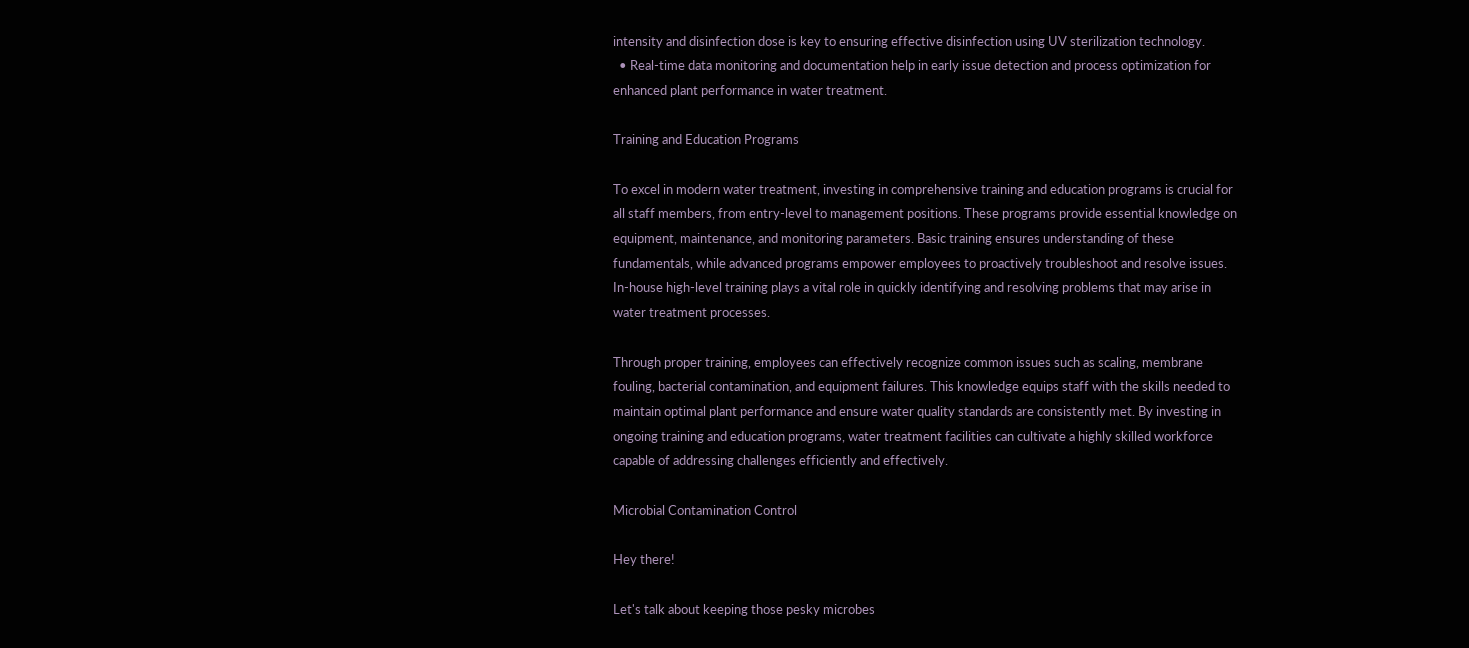intensity and disinfection dose is key to ensuring effective disinfection using UV sterilization technology.
  • Real-time data monitoring and documentation help in early issue detection and process optimization for enhanced plant performance in water treatment.

Training and Education Programs

To excel in modern water treatment, investing in comprehensive training and education programs is crucial for all staff members, from entry-level to management positions. These programs provide essential knowledge on equipment, maintenance, and monitoring parameters. Basic training ensures understanding of these fundamentals, while advanced programs empower employees to proactively troubleshoot and resolve issues. In-house high-level training plays a vital role in quickly identifying and resolving problems that may arise in water treatment processes.

Through proper training, employees can effectively recognize common issues such as scaling, membrane fouling, bacterial contamination, and equipment failures. This knowledge equips staff with the skills needed to maintain optimal plant performance and ensure water quality standards are consistently met. By investing in ongoing training and education programs, water treatment facilities can cultivate a highly skilled workforce capable of addressing challenges efficiently and effectively.

Microbial Contamination Control

Hey there!

Let's talk about keeping those pesky microbes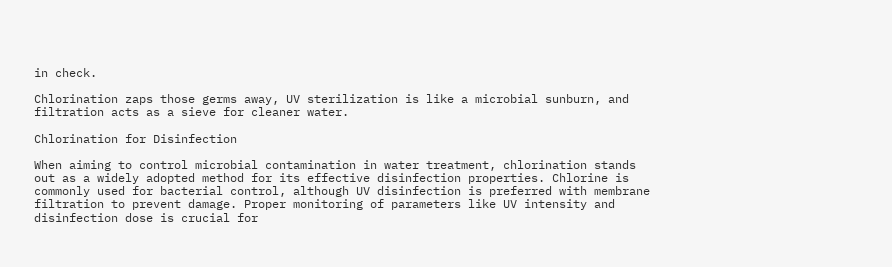in check.

Chlorination zaps those germs away, UV sterilization is like a microbial sunburn, and filtration acts as a sieve for cleaner water.

Chlorination for Disinfection

When aiming to control microbial contamination in water treatment, chlorination stands out as a widely adopted method for its effective disinfection properties. Chlorine is commonly used for bacterial control, although UV disinfection is preferred with membrane filtration to prevent damage. Proper monitoring of parameters like UV intensity and disinfection dose is crucial for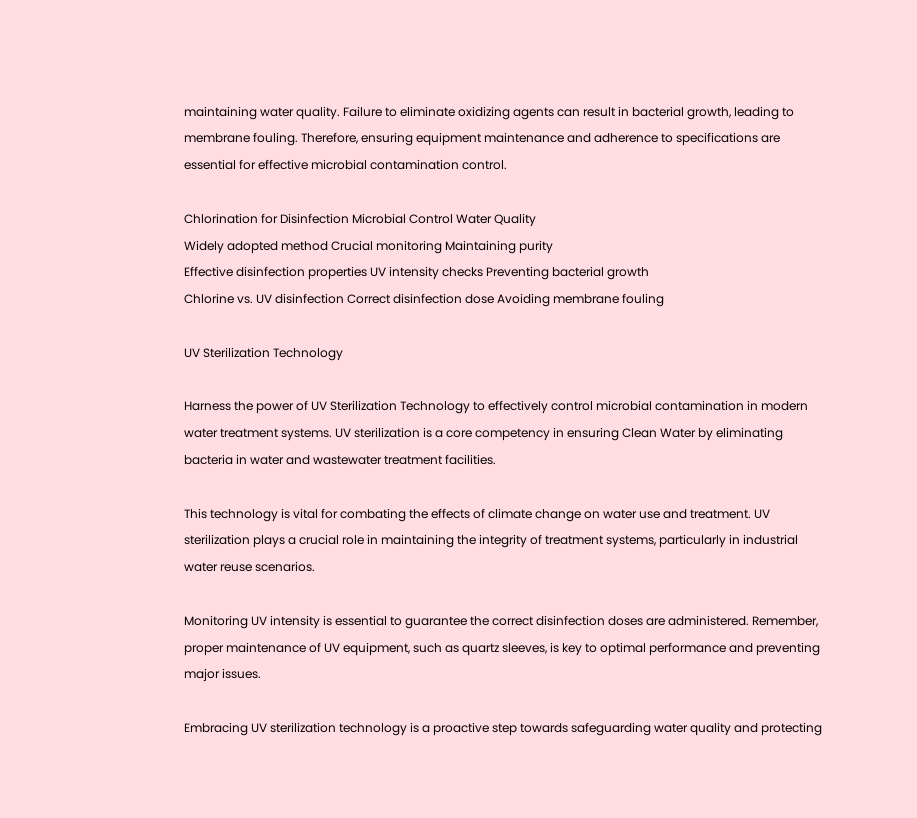maintaining water quality. Failure to eliminate oxidizing agents can result in bacterial growth, leading to membrane fouling. Therefore, ensuring equipment maintenance and adherence to specifications are essential for effective microbial contamination control.

Chlorination for Disinfection Microbial Control Water Quality
Widely adopted method Crucial monitoring Maintaining purity
Effective disinfection properties UV intensity checks Preventing bacterial growth
Chlorine vs. UV disinfection Correct disinfection dose Avoiding membrane fouling

UV Sterilization Technology

Harness the power of UV Sterilization Technology to effectively control microbial contamination in modern water treatment systems. UV sterilization is a core competency in ensuring Clean Water by eliminating bacteria in water and wastewater treatment facilities.

This technology is vital for combating the effects of climate change on water use and treatment. UV sterilization plays a crucial role in maintaining the integrity of treatment systems, particularly in industrial water reuse scenarios.

Monitoring UV intensity is essential to guarantee the correct disinfection doses are administered. Remember, proper maintenance of UV equipment, such as quartz sleeves, is key to optimal performance and preventing major issues.

Embracing UV sterilization technology is a proactive step towards safeguarding water quality and protecting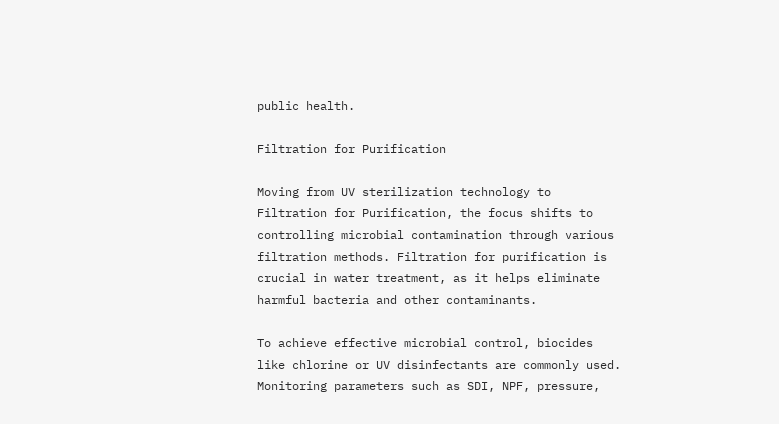public health.

Filtration for Purification

Moving from UV sterilization technology to Filtration for Purification, the focus shifts to controlling microbial contamination through various filtration methods. Filtration for purification is crucial in water treatment, as it helps eliminate harmful bacteria and other contaminants.

To achieve effective microbial control, biocides like chlorine or UV disinfectants are commonly used. Monitoring parameters such as SDI, NPF, pressure,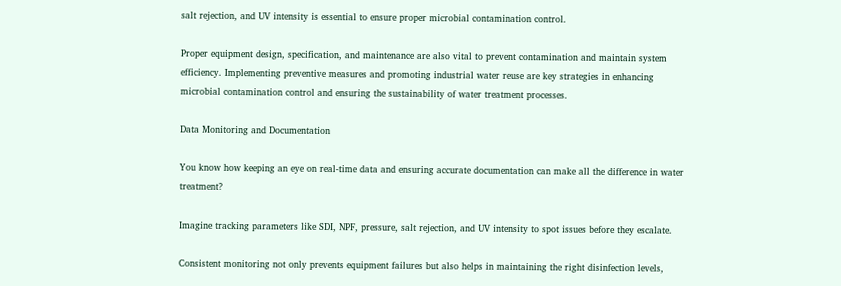salt rejection, and UV intensity is essential to ensure proper microbial contamination control.

Proper equipment design, specification, and maintenance are also vital to prevent contamination and maintain system efficiency. Implementing preventive measures and promoting industrial water reuse are key strategies in enhancing microbial contamination control and ensuring the sustainability of water treatment processes.

Data Monitoring and Documentation

You know how keeping an eye on real-time data and ensuring accurate documentation can make all the difference in water treatment?

Imagine tracking parameters like SDI, NPF, pressure, salt rejection, and UV intensity to spot issues before they escalate.

Consistent monitoring not only prevents equipment failures but also helps in maintaining the right disinfection levels,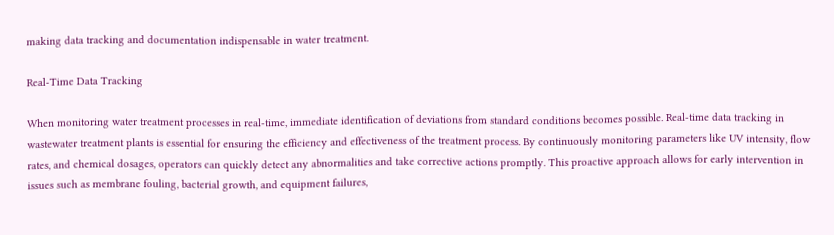making data tracking and documentation indispensable in water treatment.

Real-Time Data Tracking

When monitoring water treatment processes in real-time, immediate identification of deviations from standard conditions becomes possible. Real-time data tracking in wastewater treatment plants is essential for ensuring the efficiency and effectiveness of the treatment process. By continuously monitoring parameters like UV intensity, flow rates, and chemical dosages, operators can quickly detect any abnormalities and take corrective actions promptly. This proactive approach allows for early intervention in issues such as membrane fouling, bacterial growth, and equipment failures,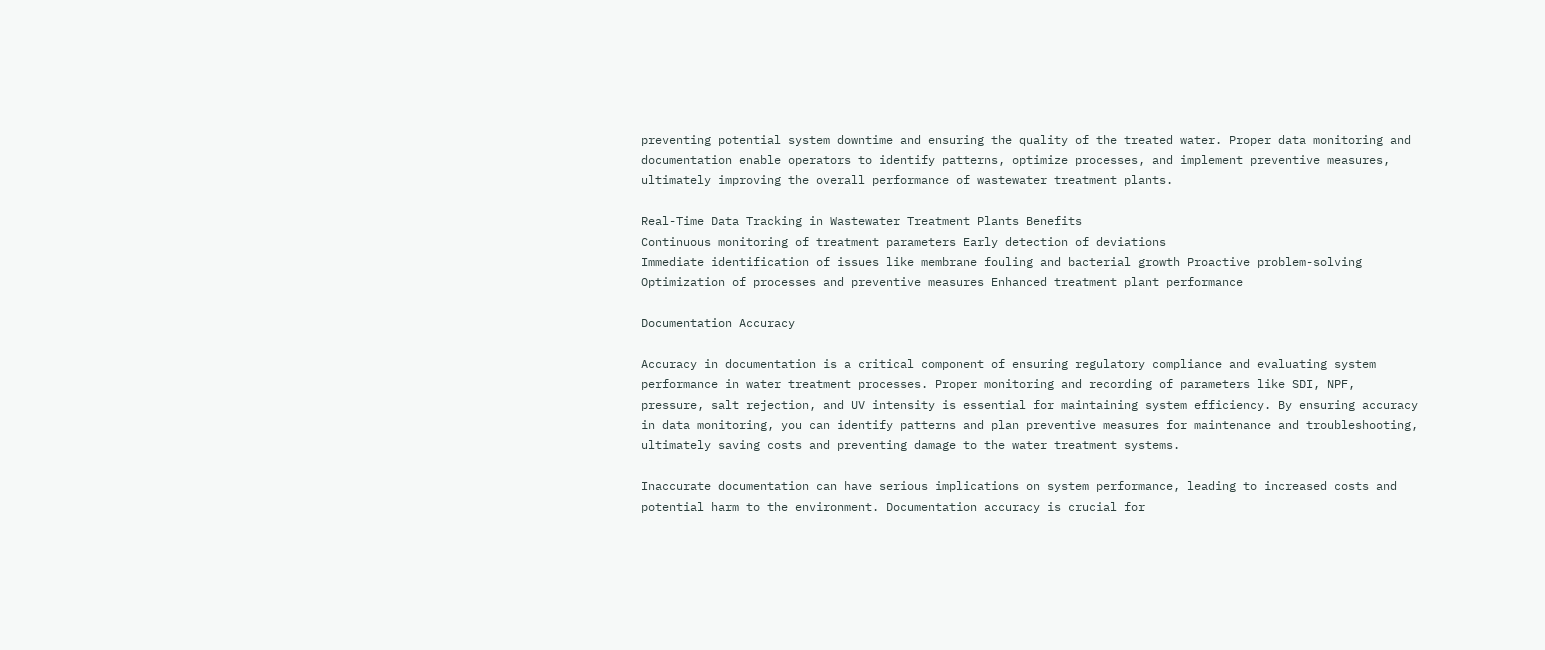preventing potential system downtime and ensuring the quality of the treated water. Proper data monitoring and documentation enable operators to identify patterns, optimize processes, and implement preventive measures, ultimately improving the overall performance of wastewater treatment plants.

Real-Time Data Tracking in Wastewater Treatment Plants Benefits
Continuous monitoring of treatment parameters Early detection of deviations
Immediate identification of issues like membrane fouling and bacterial growth Proactive problem-solving
Optimization of processes and preventive measures Enhanced treatment plant performance

Documentation Accuracy

Accuracy in documentation is a critical component of ensuring regulatory compliance and evaluating system performance in water treatment processes. Proper monitoring and recording of parameters like SDI, NPF, pressure, salt rejection, and UV intensity is essential for maintaining system efficiency. By ensuring accuracy in data monitoring, you can identify patterns and plan preventive measures for maintenance and troubleshooting, ultimately saving costs and preventing damage to the water treatment systems.

Inaccurate documentation can have serious implications on system performance, leading to increased costs and potential harm to the environment. Documentation accuracy is crucial for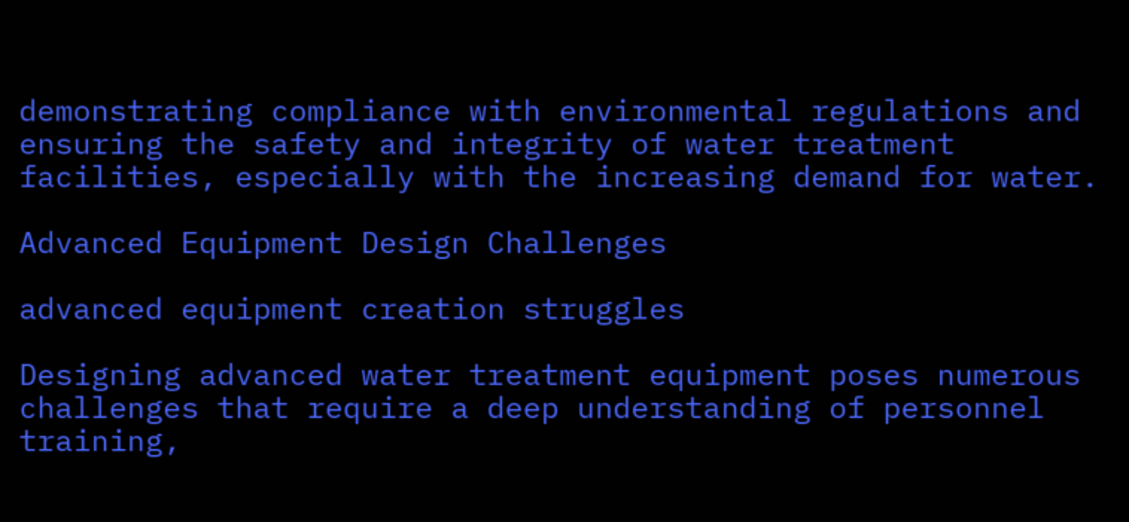demonstrating compliance with environmental regulations and ensuring the safety and integrity of water treatment facilities, especially with the increasing demand for water.

Advanced Equipment Design Challenges

advanced equipment creation struggles

Designing advanced water treatment equipment poses numerous challenges that require a deep understanding of personnel training,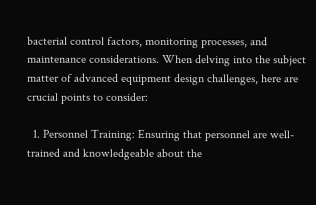bacterial control factors, monitoring processes, and maintenance considerations. When delving into the subject matter of advanced equipment design challenges, here are crucial points to consider:

  1. Personnel Training: Ensuring that personnel are well-trained and knowledgeable about the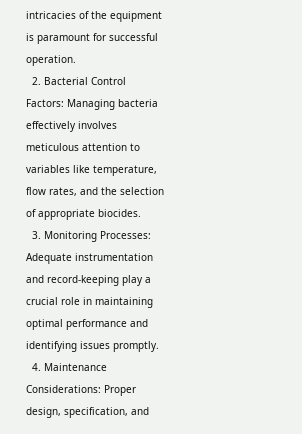intricacies of the equipment is paramount for successful operation.
  2. Bacterial Control Factors: Managing bacteria effectively involves meticulous attention to variables like temperature, flow rates, and the selection of appropriate biocides.
  3. Monitoring Processes: Adequate instrumentation and record-keeping play a crucial role in maintaining optimal performance and identifying issues promptly.
  4. Maintenance Considerations: Proper design, specification, and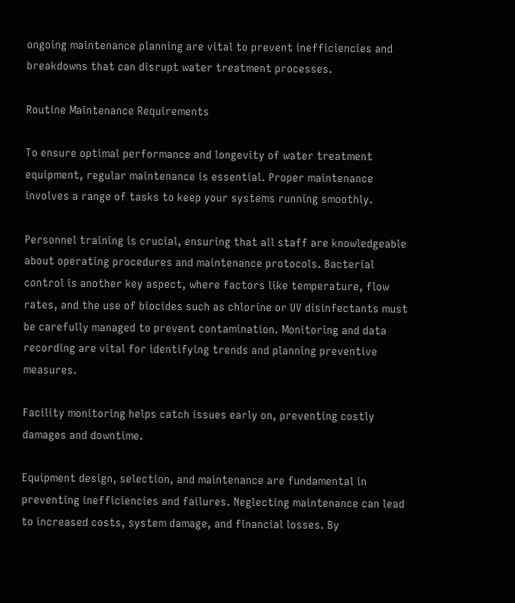ongoing maintenance planning are vital to prevent inefficiencies and breakdowns that can disrupt water treatment processes.

Routine Maintenance Requirements

To ensure optimal performance and longevity of water treatment equipment, regular maintenance is essential. Proper maintenance involves a range of tasks to keep your systems running smoothly.

Personnel training is crucial, ensuring that all staff are knowledgeable about operating procedures and maintenance protocols. Bacterial control is another key aspect, where factors like temperature, flow rates, and the use of biocides such as chlorine or UV disinfectants must be carefully managed to prevent contamination. Monitoring and data recording are vital for identifying trends and planning preventive measures.

Facility monitoring helps catch issues early on, preventing costly damages and downtime.

Equipment design, selection, and maintenance are fundamental in preventing inefficiencies and failures. Neglecting maintenance can lead to increased costs, system damage, and financial losses. By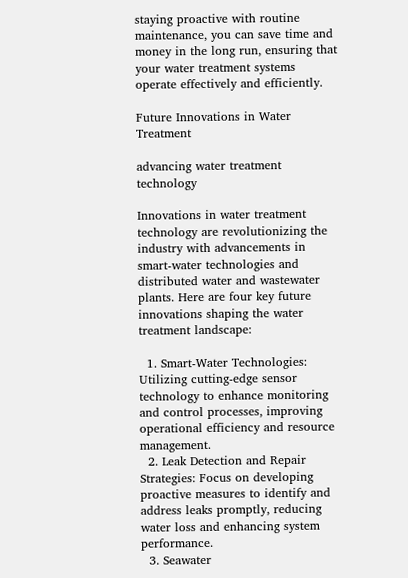staying proactive with routine maintenance, you can save time and money in the long run, ensuring that your water treatment systems operate effectively and efficiently.

Future Innovations in Water Treatment

advancing water treatment technology

Innovations in water treatment technology are revolutionizing the industry with advancements in smart-water technologies and distributed water and wastewater plants. Here are four key future innovations shaping the water treatment landscape:

  1. Smart-Water Technologies: Utilizing cutting-edge sensor technology to enhance monitoring and control processes, improving operational efficiency and resource management.
  2. Leak Detection and Repair Strategies: Focus on developing proactive measures to identify and address leaks promptly, reducing water loss and enhancing system performance.
  3. Seawater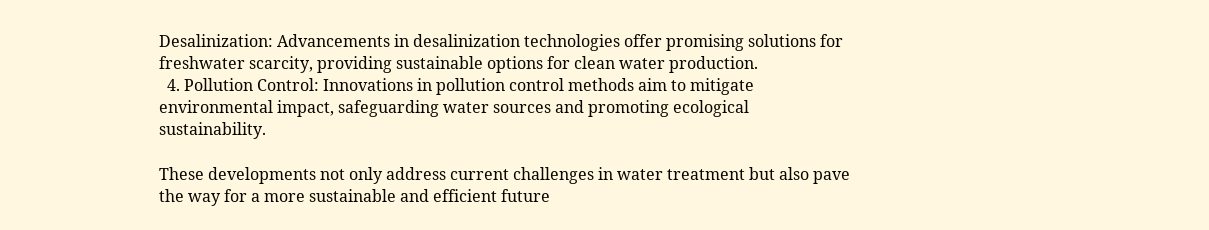Desalinization: Advancements in desalinization technologies offer promising solutions for freshwater scarcity, providing sustainable options for clean water production.
  4. Pollution Control: Innovations in pollution control methods aim to mitigate environmental impact, safeguarding water sources and promoting ecological sustainability.

These developments not only address current challenges in water treatment but also pave the way for a more sustainable and efficient future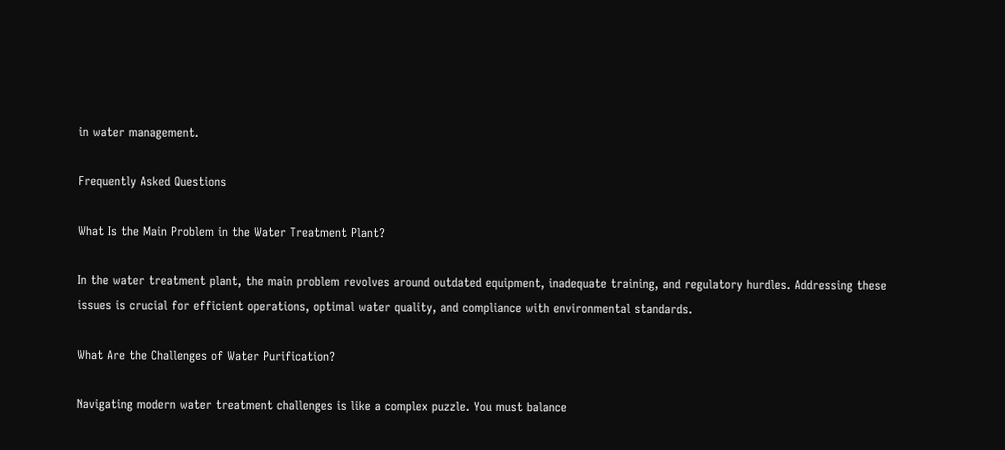in water management.

Frequently Asked Questions

What Is the Main Problem in the Water Treatment Plant?

In the water treatment plant, the main problem revolves around outdated equipment, inadequate training, and regulatory hurdles. Addressing these issues is crucial for efficient operations, optimal water quality, and compliance with environmental standards.

What Are the Challenges of Water Purification?

Navigating modern water treatment challenges is like a complex puzzle. You must balance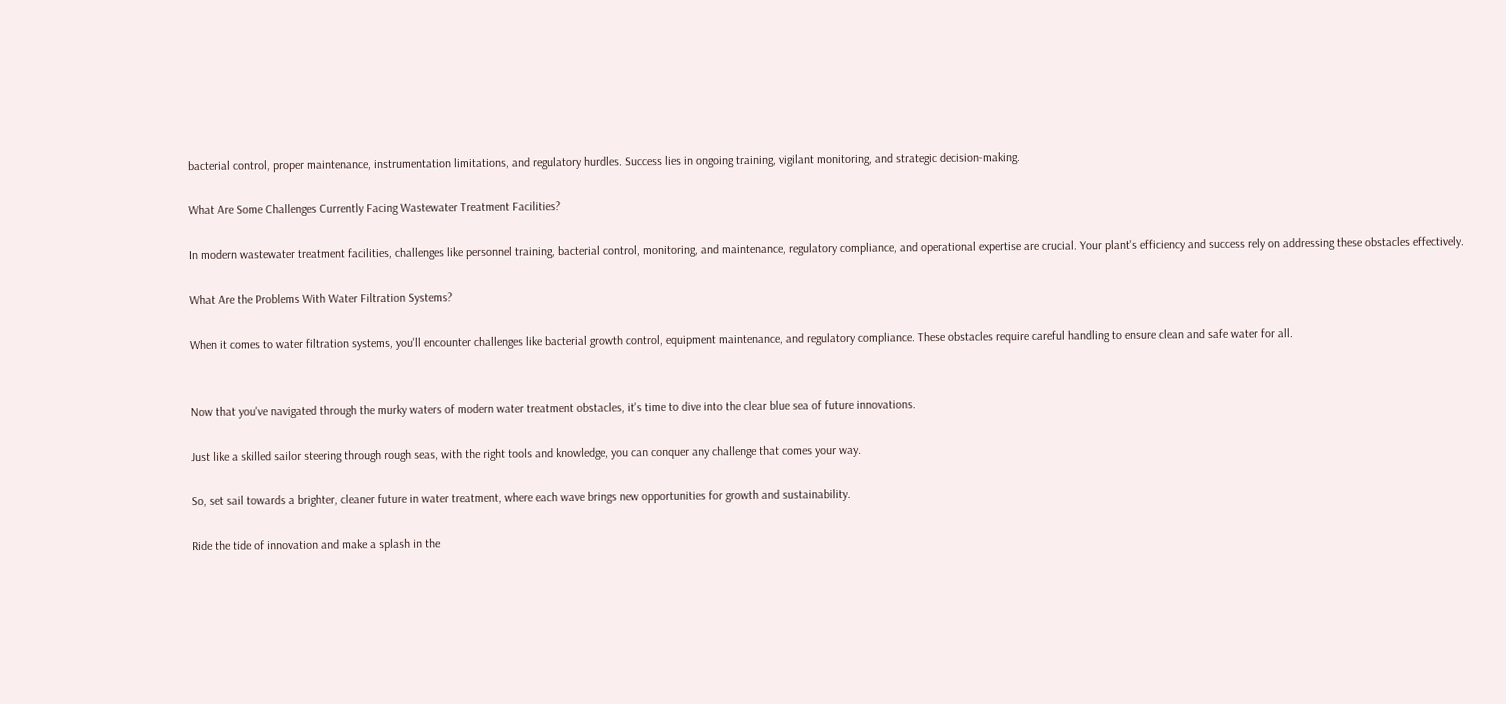bacterial control, proper maintenance, instrumentation limitations, and regulatory hurdles. Success lies in ongoing training, vigilant monitoring, and strategic decision-making.

What Are Some Challenges Currently Facing Wastewater Treatment Facilities?

In modern wastewater treatment facilities, challenges like personnel training, bacterial control, monitoring, and maintenance, regulatory compliance, and operational expertise are crucial. Your plant's efficiency and success rely on addressing these obstacles effectively.

What Are the Problems With Water Filtration Systems?

When it comes to water filtration systems, you'll encounter challenges like bacterial growth control, equipment maintenance, and regulatory compliance. These obstacles require careful handling to ensure clean and safe water for all.


Now that you've navigated through the murky waters of modern water treatment obstacles, it's time to dive into the clear blue sea of future innovations.

Just like a skilled sailor steering through rough seas, with the right tools and knowledge, you can conquer any challenge that comes your way.

So, set sail towards a brighter, cleaner future in water treatment, where each wave brings new opportunities for growth and sustainability.

Ride the tide of innovation and make a splash in the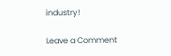industry!

Leave a Comment